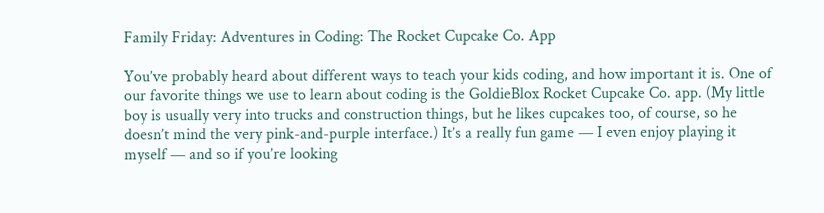Family Friday: Adventures in Coding: The Rocket Cupcake Co. App

You’ve probably heard about different ways to teach your kids coding, and how important it is. One of our favorite things we use to learn about coding is the GoldieBlox Rocket Cupcake Co. app. (My little boy is usually very into trucks and construction things, but he likes cupcakes too, of course, so he doesn’t mind the very pink-and-purple interface.) It’s a really fun game — I even enjoy playing it myself — and so if you’re looking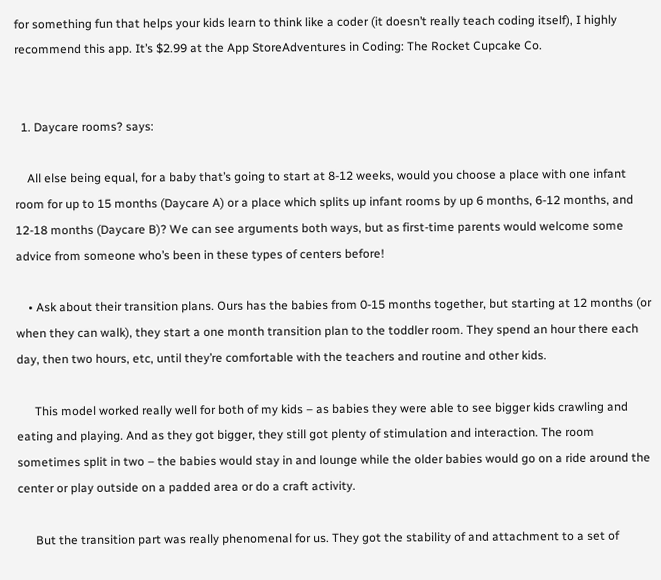for something fun that helps your kids learn to think like a coder (it doesn’t really teach coding itself), I highly recommend this app. It’s $2.99 at the App StoreAdventures in Coding: The Rocket Cupcake Co.


  1. Daycare rooms? says:

    All else being equal, for a baby that’s going to start at 8-12 weeks, would you choose a place with one infant room for up to 15 months (Daycare A) or a place which splits up infant rooms by up 6 months, 6-12 months, and 12-18 months (Daycare B)? We can see arguments both ways, but as first-time parents would welcome some advice from someone who’s been in these types of centers before!

    • Ask about their transition plans. Ours has the babies from 0-15 months together, but starting at 12 months (or when they can walk), they start a one month transition plan to the toddler room. They spend an hour there each day, then two hours, etc, until they’re comfortable with the teachers and routine and other kids.

      This model worked really well for both of my kids – as babies they were able to see bigger kids crawling and eating and playing. And as they got bigger, they still got plenty of stimulation and interaction. The room sometimes split in two – the babies would stay in and lounge while the older babies would go on a ride around the center or play outside on a padded area or do a craft activity.

      But the transition part was really phenomenal for us. They got the stability of and attachment to a set of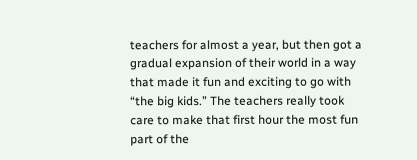teachers for almost a year, but then got a gradual expansion of their world in a way that made it fun and exciting to go with “the big kids.” The teachers really took care to make that first hour the most fun part of the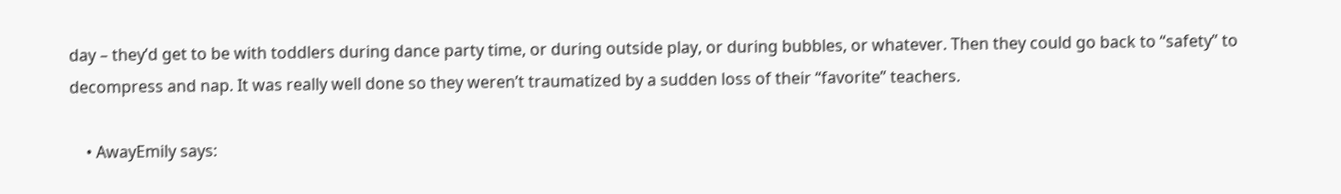day – they’d get to be with toddlers during dance party time, or during outside play, or during bubbles, or whatever. Then they could go back to “safety” to decompress and nap. It was really well done so they weren’t traumatized by a sudden loss of their “favorite” teachers.

    • AwayEmily says: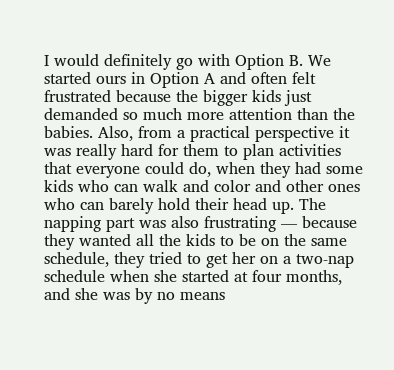I would definitely go with Option B. We started ours in Option A and often felt frustrated because the bigger kids just demanded so much more attention than the babies. Also, from a practical perspective it was really hard for them to plan activities that everyone could do, when they had some kids who can walk and color and other ones who can barely hold their head up. The napping part was also frustrating — because they wanted all the kids to be on the same schedule, they tried to get her on a two-nap schedule when she started at four months, and she was by no means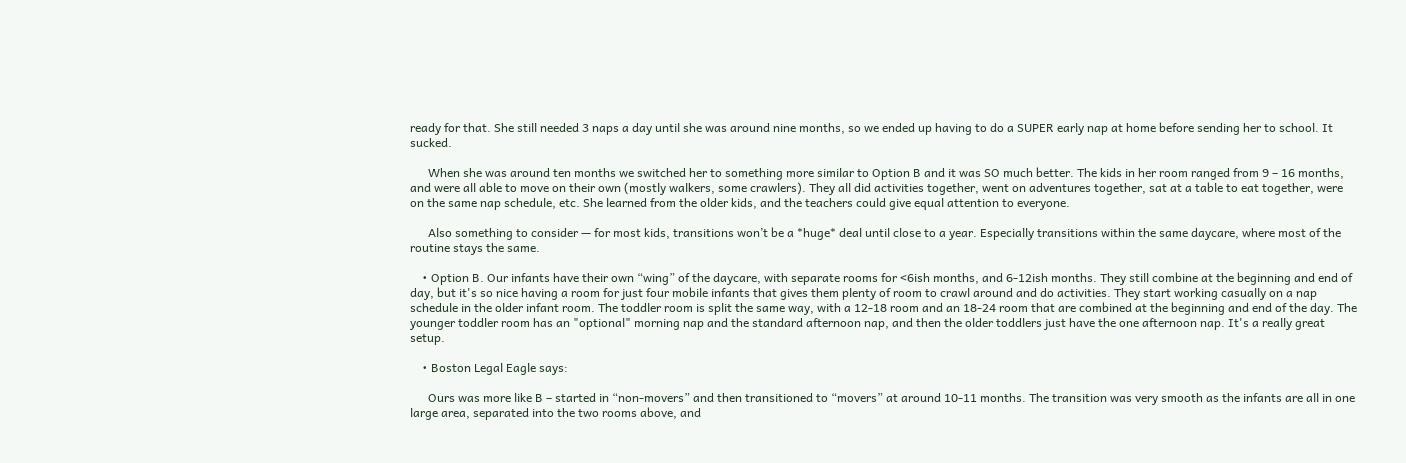ready for that. She still needed 3 naps a day until she was around nine months, so we ended up having to do a SUPER early nap at home before sending her to school. It sucked.

      When she was around ten months we switched her to something more similar to Option B and it was SO much better. The kids in her room ranged from 9 – 16 months, and were all able to move on their own (mostly walkers, some crawlers). They all did activities together, went on adventures together, sat at a table to eat together, were on the same nap schedule, etc. She learned from the older kids, and the teachers could give equal attention to everyone.

      Also something to consider — for most kids, transitions won’t be a *huge* deal until close to a year. Especially transitions within the same daycare, where most of the routine stays the same.

    • Option B. Our infants have their own “wing” of the daycare, with separate rooms for <6ish months, and 6-12ish months. They still combine at the beginning and end of day, but it's so nice having a room for just four mobile infants that gives them plenty of room to crawl around and do activities. They start working casually on a nap schedule in the older infant room. The toddler room is split the same way, with a 12-18 room and an 18-24 room that are combined at the beginning and end of the day. The younger toddler room has an "optional" morning nap and the standard afternoon nap, and then the older toddlers just have the one afternoon nap. It's a really great setup.

    • Boston Legal Eagle says:

      Ours was more like B – started in “non-movers” and then transitioned to “movers” at around 10-11 months. The transition was very smooth as the infants are all in one large area, separated into the two rooms above, and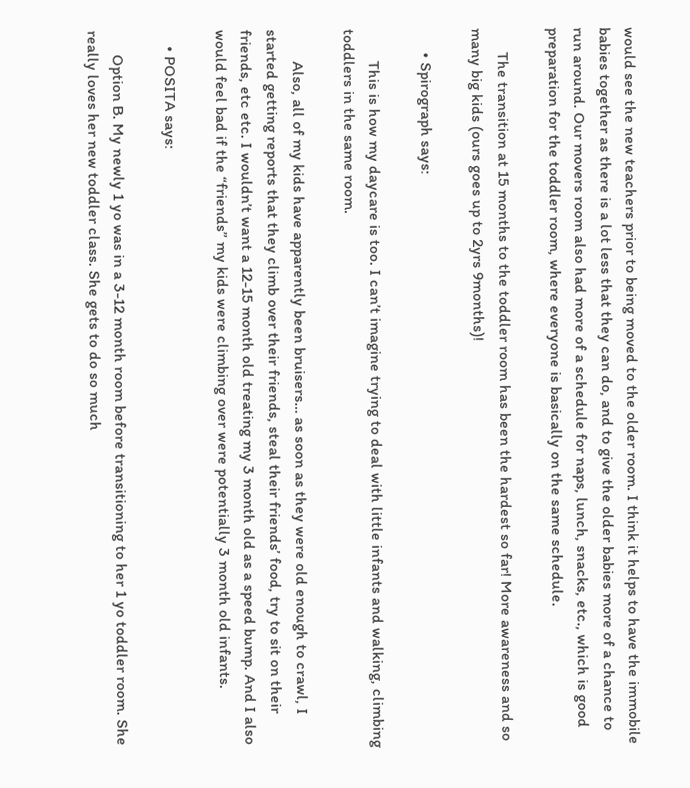would see the new teachers prior to being moved to the older room. I think it helps to have the immobile babies together as there is a lot less that they can do, and to give the older babies more of a chance to run around. Our movers room also had more of a schedule for naps, lunch, snacks, etc., which is good preparation for the toddler room, where everyone is basically on the same schedule.

      The transition at 15 months to the toddler room has been the hardest so far! More awareness and so many big kids (ours goes up to 2yrs 9months)!

      • Spirograph says:

        This is how my daycare is too. I can’t imagine trying to deal with little infants and walking, climbing toddlers in the same room.

        Also, all of my kids have apparently been bruisers… as soon as they were old enough to crawl, I started getting reports that they climb over their friends, steal their friends’ food, try to sit on their friends, etc etc. I wouldn’t want a 12-15 month old treating my 3 month old as a speed bump. And I also would feel bad if the “friends” my kids were climbing over were potentially 3 month old infants.

    • POSITA says:

      Option B. My newly 1 yo was in a 3-12 month room before transitioning to her 1 yo toddler room. She really loves her new toddler class. She gets to do so much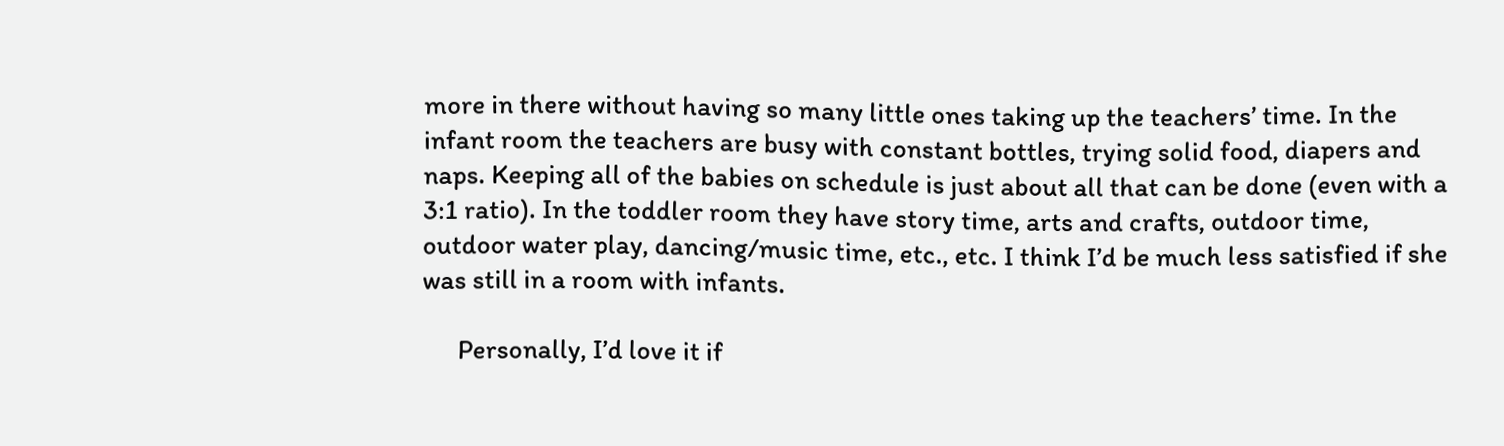more in there without having so many little ones taking up the teachers’ time. In the infant room the teachers are busy with constant bottles, trying solid food, diapers and naps. Keeping all of the babies on schedule is just about all that can be done (even with a 3:1 ratio). In the toddler room they have story time, arts and crafts, outdoor time, outdoor water play, dancing/music time, etc., etc. I think I’d be much less satisfied if she was still in a room with infants.

      Personally, I’d love it if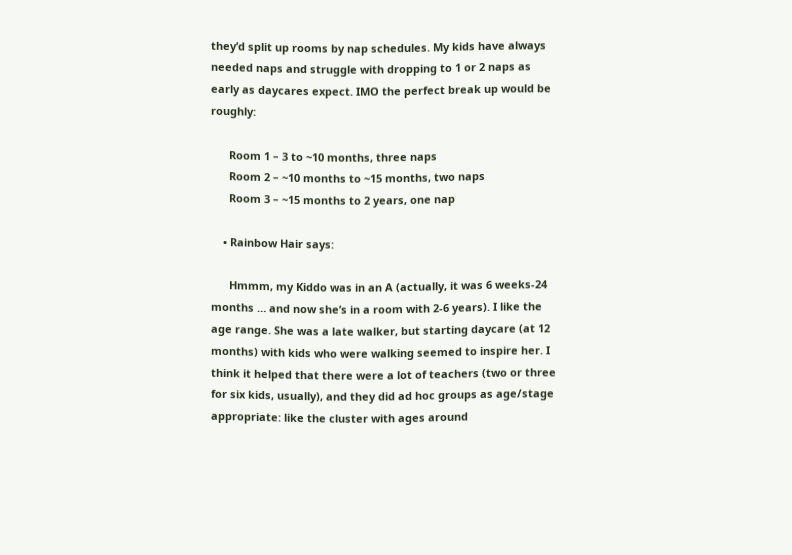they’d split up rooms by nap schedules. My kids have always needed naps and struggle with dropping to 1 or 2 naps as early as daycares expect. IMO the perfect break up would be roughly:

      Room 1 – 3 to ~10 months, three naps
      Room 2 – ~10 months to ~15 months, two naps
      Room 3 – ~15 months to 2 years, one nap

    • Rainbow Hair says:

      Hmmm, my Kiddo was in an A (actually, it was 6 weeks-24 months … and now she’s in a room with 2-6 years). I like the age range. She was a late walker, but starting daycare (at 12 months) with kids who were walking seemed to inspire her. I think it helped that there were a lot of teachers (two or three for six kids, usually), and they did ad hoc groups as age/stage appropriate: like the cluster with ages around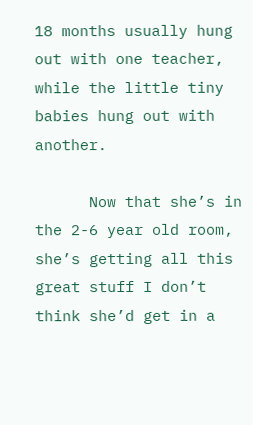18 months usually hung out with one teacher, while the little tiny babies hung out with another.

      Now that she’s in the 2-6 year old room, she’s getting all this great stuff I don’t think she’d get in a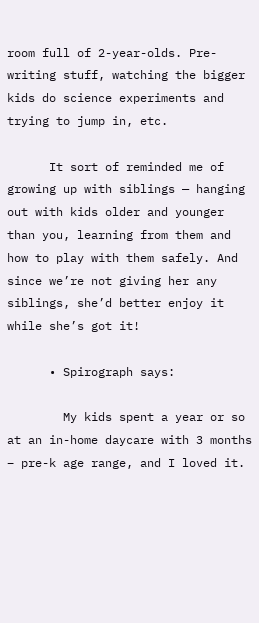room full of 2-year-olds. Pre-writing stuff, watching the bigger kids do science experiments and trying to jump in, etc.

      It sort of reminded me of growing up with siblings — hanging out with kids older and younger than you, learning from them and how to play with them safely. And since we’re not giving her any siblings, she’d better enjoy it while she’s got it!

      • Spirograph says:

        My kids spent a year or so at an in-home daycare with 3 months – pre-k age range, and I loved it.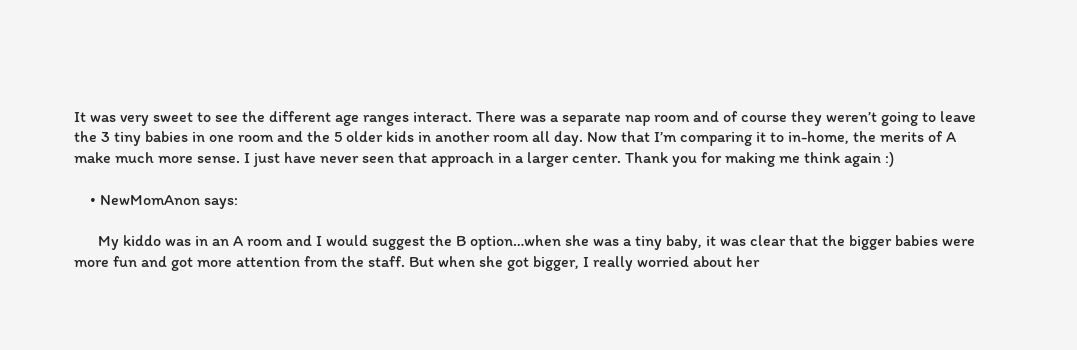It was very sweet to see the different age ranges interact. There was a separate nap room and of course they weren’t going to leave the 3 tiny babies in one room and the 5 older kids in another room all day. Now that I’m comparing it to in-home, the merits of A make much more sense. I just have never seen that approach in a larger center. Thank you for making me think again :)

    • NewMomAnon says:

      My kiddo was in an A room and I would suggest the B option…when she was a tiny baby, it was clear that the bigger babies were more fun and got more attention from the staff. But when she got bigger, I really worried about her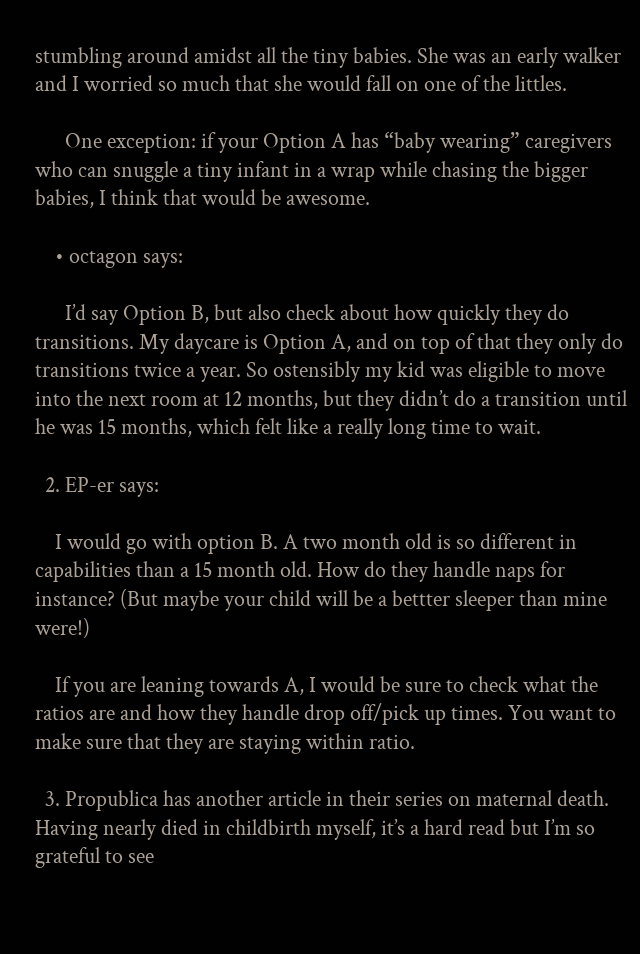stumbling around amidst all the tiny babies. She was an early walker and I worried so much that she would fall on one of the littles.

      One exception: if your Option A has “baby wearing” caregivers who can snuggle a tiny infant in a wrap while chasing the bigger babies, I think that would be awesome.

    • octagon says:

      I’d say Option B, but also check about how quickly they do transitions. My daycare is Option A, and on top of that they only do transitions twice a year. So ostensibly my kid was eligible to move into the next room at 12 months, but they didn’t do a transition until he was 15 months, which felt like a really long time to wait.

  2. EP-er says:

    I would go with option B. A two month old is so different in capabilities than a 15 month old. How do they handle naps for instance? (But maybe your child will be a bettter sleeper than mine were!)

    If you are leaning towards A, I would be sure to check what the ratios are and how they handle drop off/pick up times. You want to make sure that they are staying within ratio.

  3. Propublica has another article in their series on maternal death. Having nearly died in childbirth myself, it’s a hard read but I’m so grateful to see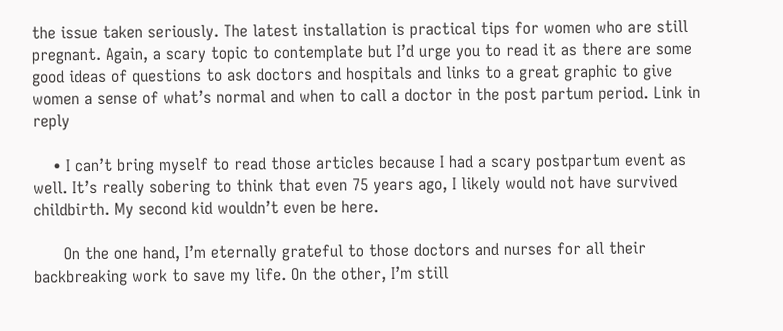the issue taken seriously. The latest installation is practical tips for women who are still pregnant. Again, a scary topic to contemplate but I’d urge you to read it as there are some good ideas of questions to ask doctors and hospitals and links to a great graphic to give women a sense of what’s normal and when to call a doctor in the post partum period. Link in reply

    • I can’t bring myself to read those articles because I had a scary postpartum event as well. It’s really sobering to think that even 75 years ago, I likely would not have survived childbirth. My second kid wouldn’t even be here.

      On the one hand, I’m eternally grateful to those doctors and nurses for all their backbreaking work to save my life. On the other, I’m still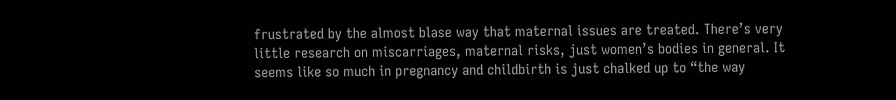frustrated by the almost blase way that maternal issues are treated. There’s very little research on miscarriages, maternal risks, just women’s bodies in general. It seems like so much in pregnancy and childbirth is just chalked up to “the way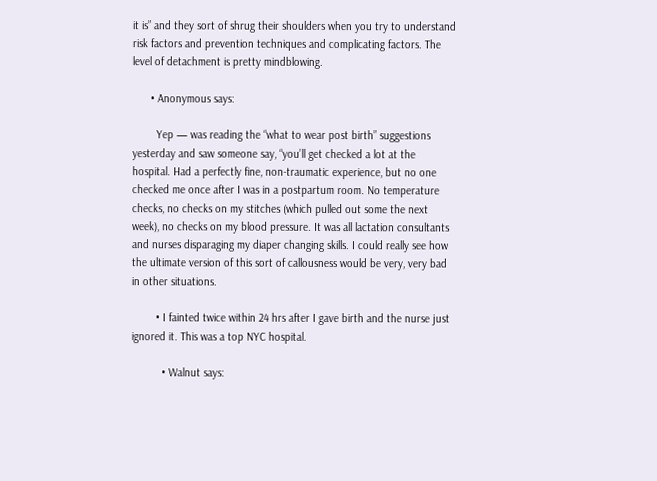it is” and they sort of shrug their shoulders when you try to understand risk factors and prevention techniques and complicating factors. The level of detachment is pretty mindblowing.

      • Anonymous says:

        Yep — was reading the “what to wear post birth” suggestions yesterday and saw someone say, “you’ll get checked a lot at the hospital. Had a perfectly fine, non-traumatic experience, but no one checked me once after I was in a postpartum room. No temperature checks, no checks on my stitches (which pulled out some the next week), no checks on my blood pressure. It was all lactation consultants and nurses disparaging my diaper changing skills. I could really see how the ultimate version of this sort of callousness would be very, very bad in other situations.

        • I fainted twice within 24 hrs after I gave birth and the nurse just ignored it. This was a top NYC hospital.

          • Walnut says: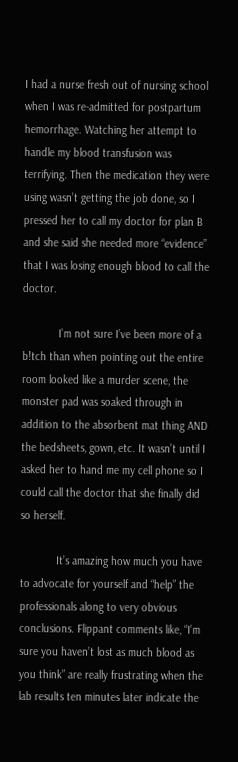I had a nurse fresh out of nursing school when I was re-admitted for postpartum hemorrhage. Watching her attempt to handle my blood transfusion was terrifying. Then the medication they were using wasn’t getting the job done, so I pressed her to call my doctor for plan B and she said she needed more “evidence” that I was losing enough blood to call the doctor.

            I’m not sure I’ve been more of a b!tch than when pointing out the entire room looked like a murder scene, the monster pad was soaked through in addition to the absorbent mat thing AND the bedsheets, gown, etc. It wasn’t until I asked her to hand me my cell phone so I could call the doctor that she finally did so herself.

            It’s amazing how much you have to advocate for yourself and “help” the professionals along to very obvious conclusions. Flippant comments like, “I’m sure you haven’t lost as much blood as you think” are really frustrating when the lab results ten minutes later indicate the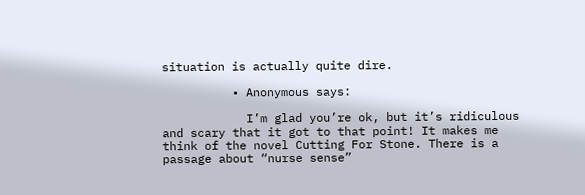situation is actually quite dire.

          • Anonymous says:

            I’m glad you’re ok, but it’s ridiculous and scary that it got to that point! It makes me think of the novel Cutting For Stone. There is a passage about “nurse sense”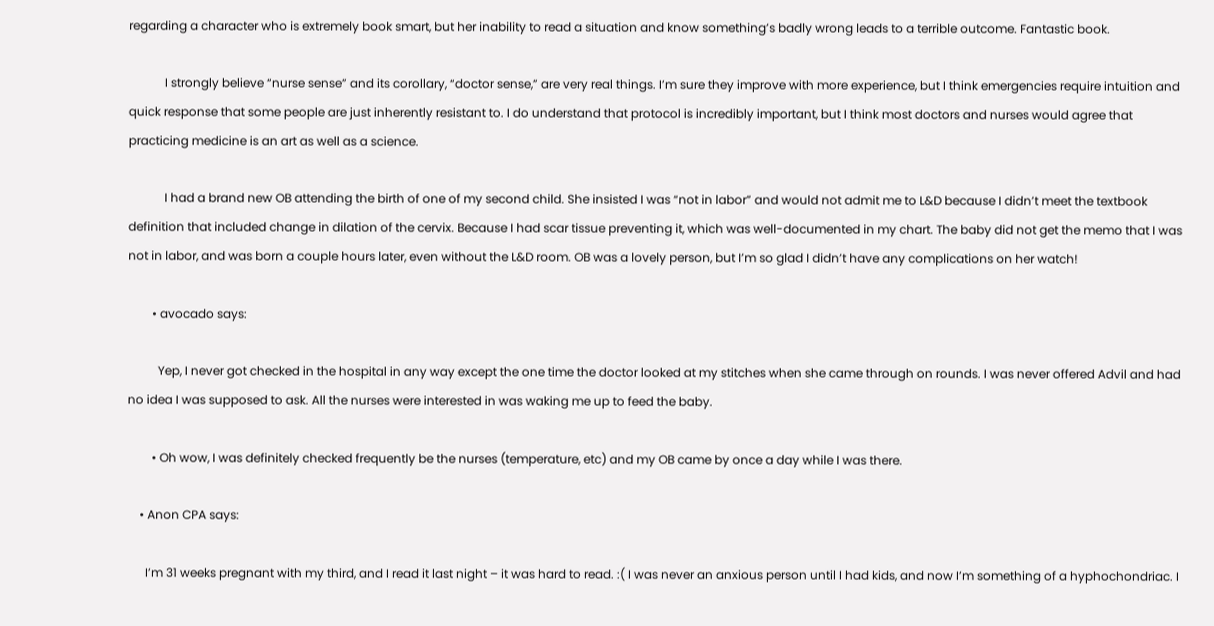regarding a character who is extremely book smart, but her inability to read a situation and know something’s badly wrong leads to a terrible outcome. Fantastic book.

            I strongly believe “nurse sense” and its corollary, “doctor sense,” are very real things. I’m sure they improve with more experience, but I think emergencies require intuition and quick response that some people are just inherently resistant to. I do understand that protocol is incredibly important, but I think most doctors and nurses would agree that practicing medicine is an art as well as a science.

            I had a brand new OB attending the birth of one of my second child. She insisted I was “not in labor” and would not admit me to L&D because I didn’t meet the textbook definition that included change in dilation of the cervix. Because I had scar tissue preventing it, which was well-documented in my chart. The baby did not get the memo that I was not in labor, and was born a couple hours later, even without the L&D room. OB was a lovely person, but I’m so glad I didn’t have any complications on her watch!

        • avocado says:

          Yep, I never got checked in the hospital in any way except the one time the doctor looked at my stitches when she came through on rounds. I was never offered Advil and had no idea I was supposed to ask. All the nurses were interested in was waking me up to feed the baby.

        • Oh wow, I was definitely checked frequently be the nurses (temperature, etc) and my OB came by once a day while I was there.

    • Anon CPA says:

      I’m 31 weeks pregnant with my third, and I read it last night – it was hard to read. :( I was never an anxious person until I had kids, and now I’m something of a hyphochondriac. I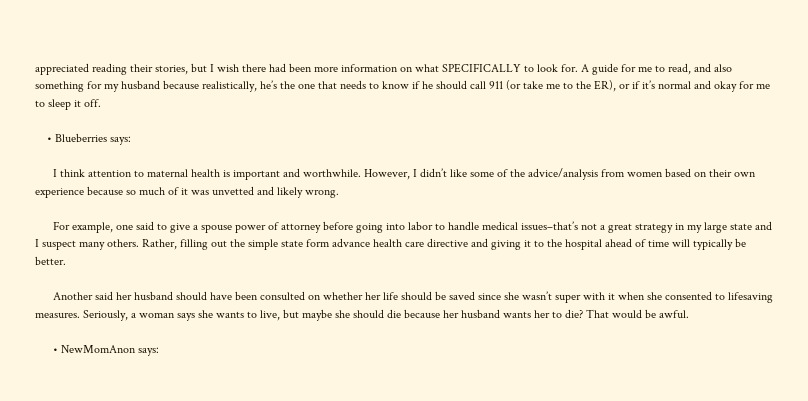appreciated reading their stories, but I wish there had been more information on what SPECIFICALLY to look for. A guide for me to read, and also something for my husband because realistically, he’s the one that needs to know if he should call 911 (or take me to the ER), or if it’s normal and okay for me to sleep it off.

    • Blueberries says:

      I think attention to maternal health is important and worthwhile. However, I didn’t like some of the advice/analysis from women based on their own experience because so much of it was unvetted and likely wrong.

      For example, one said to give a spouse power of attorney before going into labor to handle medical issues–that’s not a great strategy in my large state and I suspect many others. Rather, filling out the simple state form advance health care directive and giving it to the hospital ahead of time will typically be better.

      Another said her husband should have been consulted on whether her life should be saved since she wasn’t super with it when she consented to lifesaving measures. Seriously, a woman says she wants to live, but maybe she should die because her husband wants her to die? That would be awful.

      • NewMomAnon says: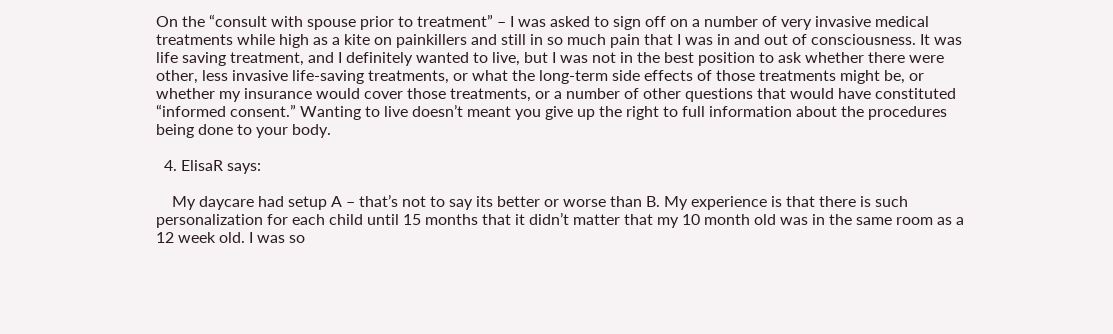On the “consult with spouse prior to treatment” – I was asked to sign off on a number of very invasive medical treatments while high as a kite on painkillers and still in so much pain that I was in and out of consciousness. It was life saving treatment, and I definitely wanted to live, but I was not in the best position to ask whether there were other, less invasive life-saving treatments, or what the long-term side effects of those treatments might be, or whether my insurance would cover those treatments, or a number of other questions that would have constituted “informed consent.” Wanting to live doesn’t meant you give up the right to full information about the procedures being done to your body.

  4. ElisaR says:

    My daycare had setup A – that’s not to say its better or worse than B. My experience is that there is such personalization for each child until 15 months that it didn’t matter that my 10 month old was in the same room as a 12 week old. I was so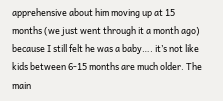apprehensive about him moving up at 15 months (we just went through it a month ago) because I still felt he was a baby…. it’s not like kids between 6-15 months are much older. The main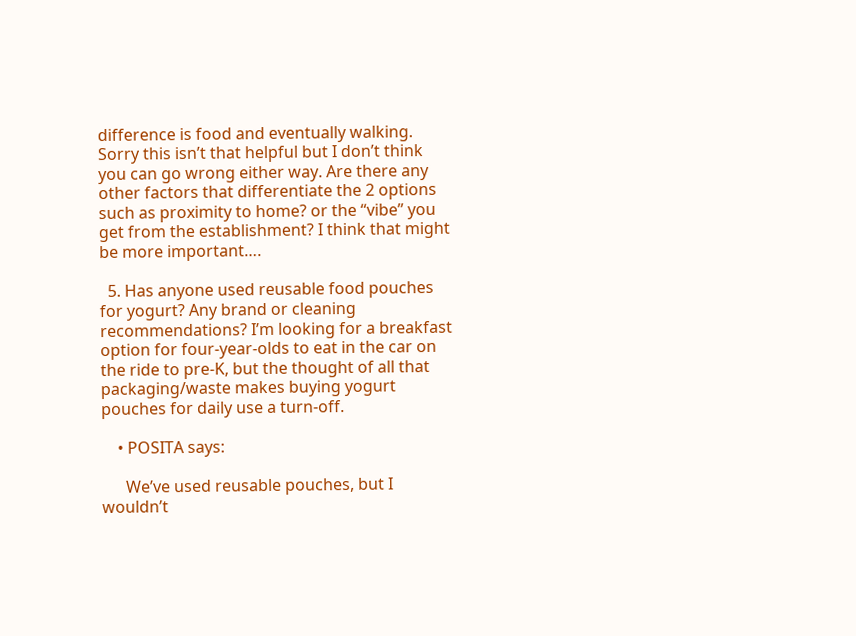difference is food and eventually walking. Sorry this isn’t that helpful but I don’t think you can go wrong either way. Are there any other factors that differentiate the 2 options such as proximity to home? or the “vibe” you get from the establishment? I think that might be more important….

  5. Has anyone used reusable food pouches for yogurt? Any brand or cleaning recommendations? I’m looking for a breakfast option for four-year-olds to eat in the car on the ride to pre-K, but the thought of all that packaging/waste makes buying yogurt pouches for daily use a turn-off.

    • POSITA says:

      We’ve used reusable pouches, but I wouldn’t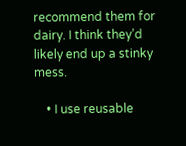recommend them for dairy. I think they’d likely end up a stinky mess.

    • I use reusable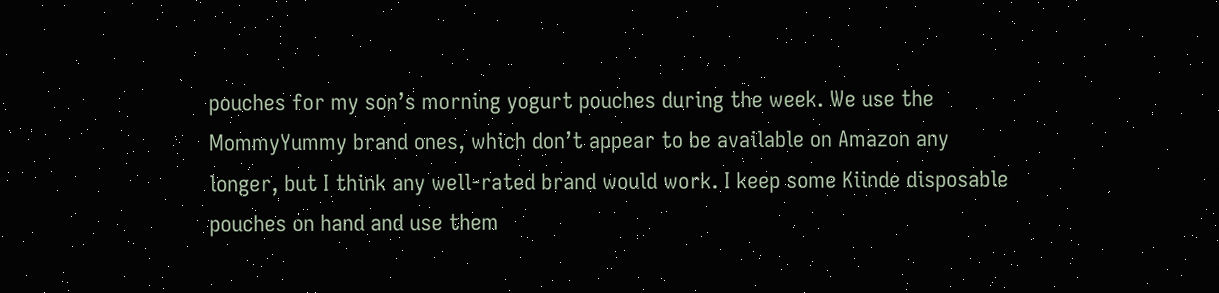pouches for my son’s morning yogurt pouches during the week. We use the MommyYummy brand ones, which don’t appear to be available on Amazon any longer, but I think any well-rated brand would work. I keep some Kiinde disposable pouches on hand and use them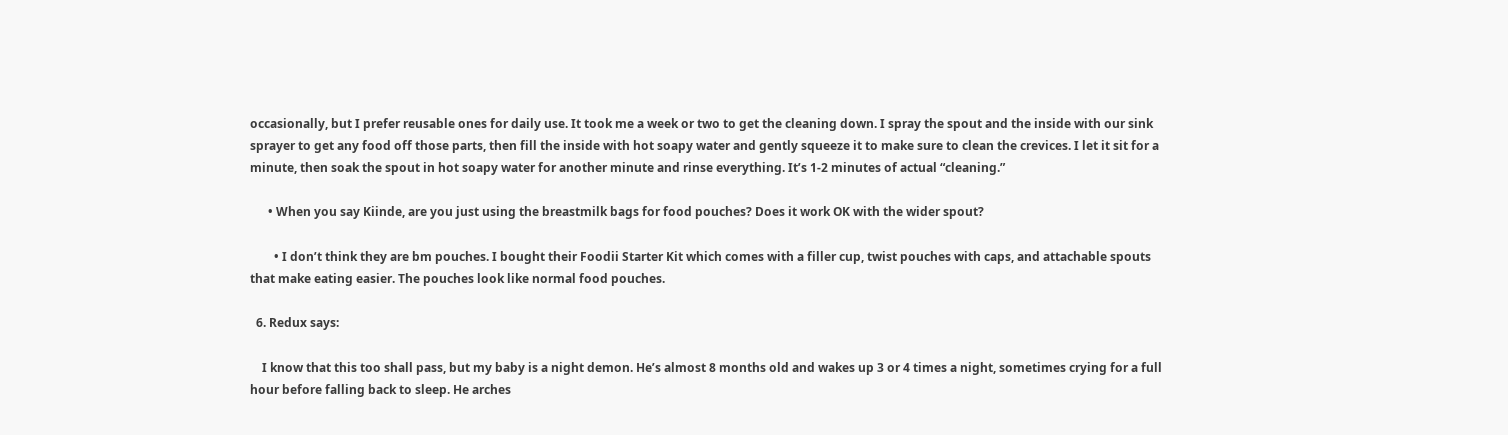occasionally, but I prefer reusable ones for daily use. It took me a week or two to get the cleaning down. I spray the spout and the inside with our sink sprayer to get any food off those parts, then fill the inside with hot soapy water and gently squeeze it to make sure to clean the crevices. I let it sit for a minute, then soak the spout in hot soapy water for another minute and rinse everything. It’s 1-2 minutes of actual “cleaning.”

      • When you say Kiinde, are you just using the breastmilk bags for food pouches? Does it work OK with the wider spout?

        • I don’t think they are bm pouches. I bought their Foodii Starter Kit which comes with a filler cup, twist pouches with caps, and attachable spouts that make eating easier. The pouches look like normal food pouches.

  6. Redux says:

    I know that this too shall pass, but my baby is a night demon. He’s almost 8 months old and wakes up 3 or 4 times a night, sometimes crying for a full hour before falling back to sleep. He arches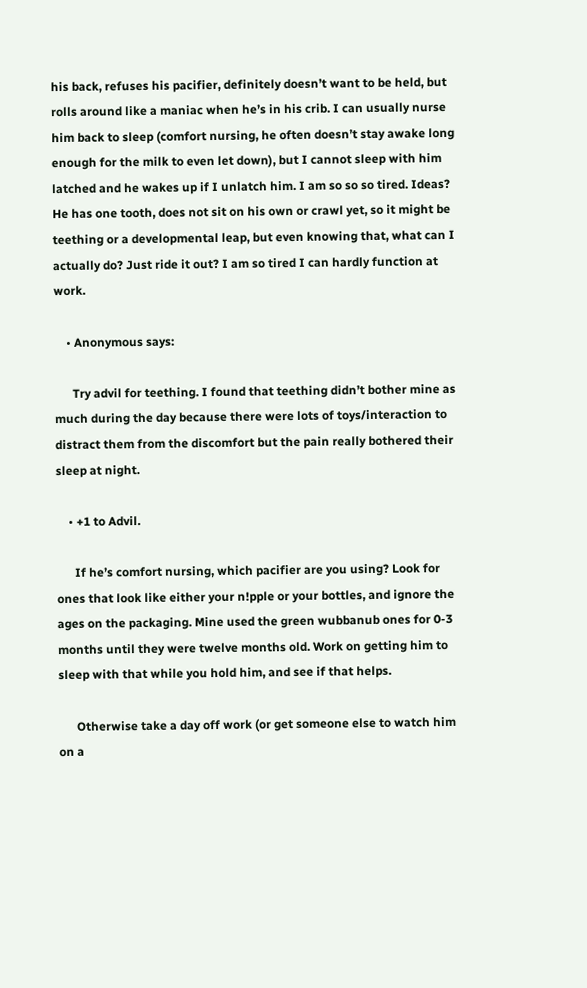his back, refuses his pacifier, definitely doesn’t want to be held, but rolls around like a maniac when he’s in his crib. I can usually nurse him back to sleep (comfort nursing, he often doesn’t stay awake long enough for the milk to even let down), but I cannot sleep with him latched and he wakes up if I unlatch him. I am so so so tired. Ideas? He has one tooth, does not sit on his own or crawl yet, so it might be teething or a developmental leap, but even knowing that, what can I actually do? Just ride it out? I am so tired I can hardly function at work.

    • Anonymous says:

      Try advil for teething. I found that teething didn’t bother mine as much during the day because there were lots of toys/interaction to distract them from the discomfort but the pain really bothered their sleep at night.

    • +1 to Advil.

      If he’s comfort nursing, which pacifier are you using? Look for ones that look like either your n!pple or your bottles, and ignore the ages on the packaging. Mine used the green wubbanub ones for 0-3 months until they were twelve months old. Work on getting him to sleep with that while you hold him, and see if that helps.

      Otherwise take a day off work (or get someone else to watch him on a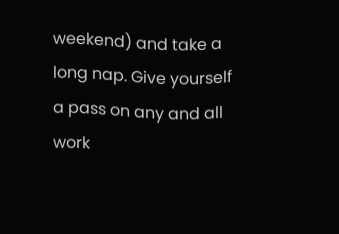weekend) and take a long nap. Give yourself a pass on any and all work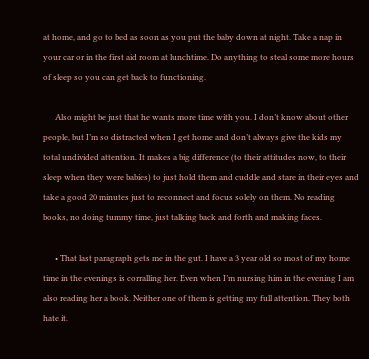at home, and go to bed as soon as you put the baby down at night. Take a nap in your car or in the first aid room at lunchtime. Do anything to steal some more hours of sleep so you can get back to functioning.

      Also might be just that he wants more time with you. I don’t know about other people, but I’m so distracted when I get home and don’t always give the kids my total undivided attention. It makes a big difference (to their attitudes now, to their sleep when they were babies) to just hold them and cuddle and stare in their eyes and take a good 20 minutes just to reconnect and focus solely on them. No reading books, no doing tummy time, just talking back and forth and making faces.

      • That last paragraph gets me in the gut. I have a 3 year old so most of my home time in the evenings is corralling her. Even when I’m nursing him in the evening I am also reading her a book. Neither one of them is getting my full attention. They both hate it.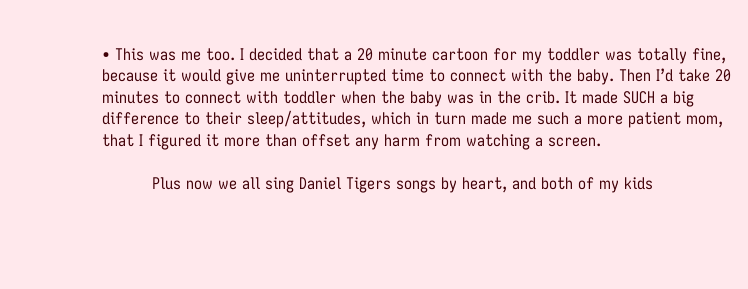• This was me too. I decided that a 20 minute cartoon for my toddler was totally fine, because it would give me uninterrupted time to connect with the baby. Then I’d take 20 minutes to connect with toddler when the baby was in the crib. It made SUCH a big difference to their sleep/attitudes, which in turn made me such a more patient mom, that I figured it more than offset any harm from watching a screen.

          Plus now we all sing Daniel Tigers songs by heart, and both of my kids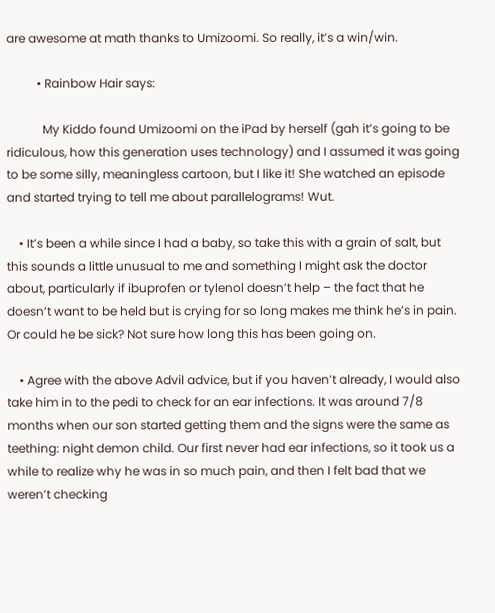are awesome at math thanks to Umizoomi. So really, it’s a win/win.

          • Rainbow Hair says:

            My Kiddo found Umizoomi on the iPad by herself (gah it’s going to be ridiculous, how this generation uses technology) and I assumed it was going to be some silly, meaningless cartoon, but I like it! She watched an episode and started trying to tell me about parallelograms! Wut.

    • It’s been a while since I had a baby, so take this with a grain of salt, but this sounds a little unusual to me and something I might ask the doctor about, particularly if ibuprofen or tylenol doesn’t help – the fact that he doesn’t want to be held but is crying for so long makes me think he’s in pain. Or could he be sick? Not sure how long this has been going on.

    • Agree with the above Advil advice, but if you haven’t already, I would also take him in to the pedi to check for an ear infections. It was around 7/8 months when our son started getting them and the signs were the same as teething: night demon child. Our first never had ear infections, so it took us a while to realize why he was in so much pain, and then I felt bad that we weren’t checking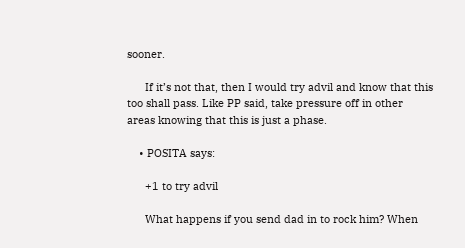sooner.

      If it’s not that, then I would try advil and know that this too shall pass. Like PP said, take pressure off in other areas knowing that this is just a phase.

    • POSITA says:

      +1 to try advil

      What happens if you send dad in to rock him? When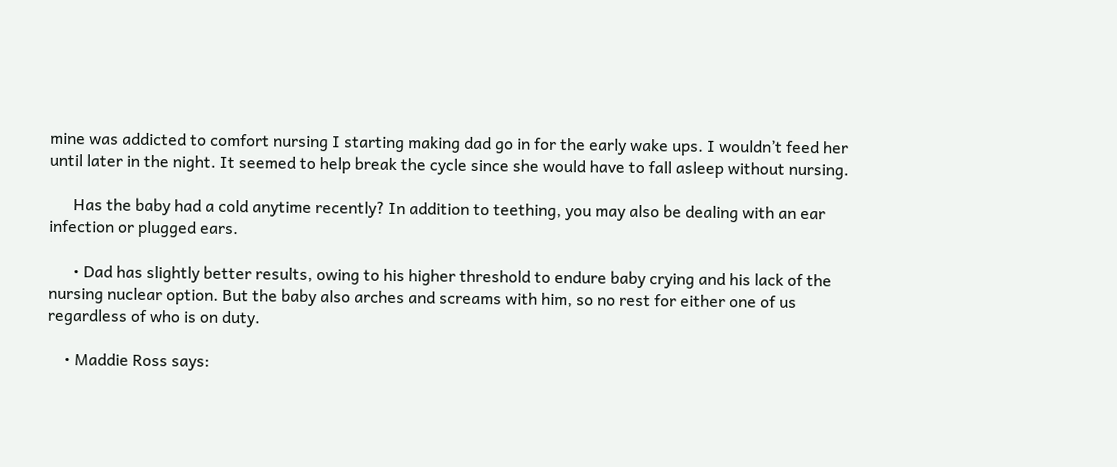mine was addicted to comfort nursing I starting making dad go in for the early wake ups. I wouldn’t feed her until later in the night. It seemed to help break the cycle since she would have to fall asleep without nursing.

      Has the baby had a cold anytime recently? In addition to teething, you may also be dealing with an ear infection or plugged ears.

      • Dad has slightly better results, owing to his higher threshold to endure baby crying and his lack of the nursing nuclear option. But the baby also arches and screams with him, so no rest for either one of us regardless of who is on duty.

    • Maddie Ross says: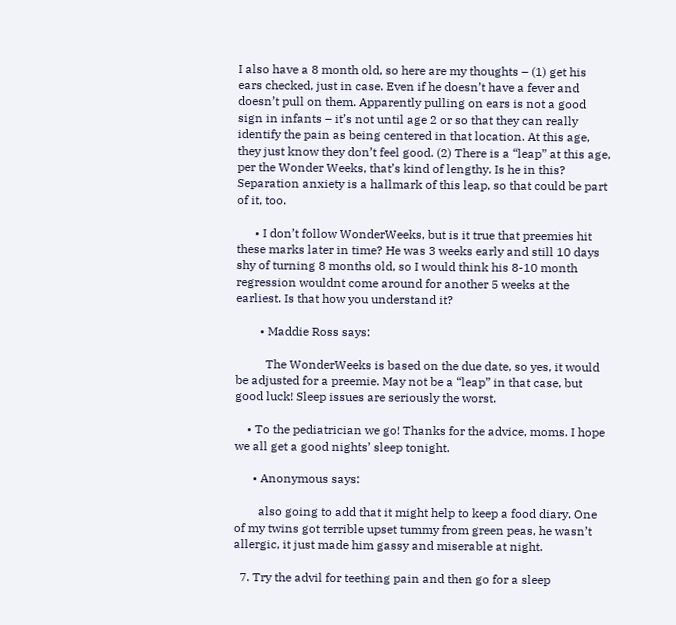I also have a 8 month old, so here are my thoughts – (1) get his ears checked, just in case. Even if he doesn’t have a fever and doesn’t pull on them. Apparently pulling on ears is not a good sign in infants – it’s not until age 2 or so that they can really identify the pain as being centered in that location. At this age, they just know they don’t feel good. (2) There is a “leap” at this age, per the Wonder Weeks, that’s kind of lengthy. Is he in this? Separation anxiety is a hallmark of this leap, so that could be part of it, too.

      • I don’t follow WonderWeeks, but is it true that preemies hit these marks later in time? He was 3 weeks early and still 10 days shy of turning 8 months old, so I would think his 8-10 month regression wouldnt come around for another 5 weeks at the earliest. Is that how you understand it?

        • Maddie Ross says:

          The WonderWeeks is based on the due date, so yes, it would be adjusted for a preemie. May not be a “leap” in that case, but good luck! Sleep issues are seriously the worst.

    • To the pediatrician we go! Thanks for the advice, moms. I hope we all get a good nights’ sleep tonight.

      • Anonymous says:

        also going to add that it might help to keep a food diary. One of my twins got terrible upset tummy from green peas, he wasn’t allergic, it just made him gassy and miserable at night.

  7. Try the advil for teething pain and then go for a sleep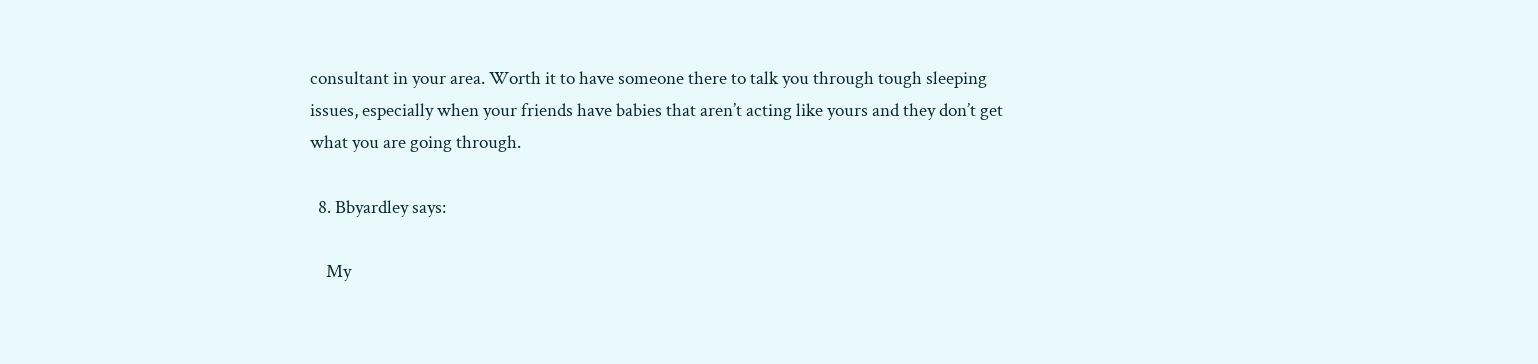consultant in your area. Worth it to have someone there to talk you through tough sleeping issues, especially when your friends have babies that aren’t acting like yours and they don’t get what you are going through.

  8. Bbyardley says:

    My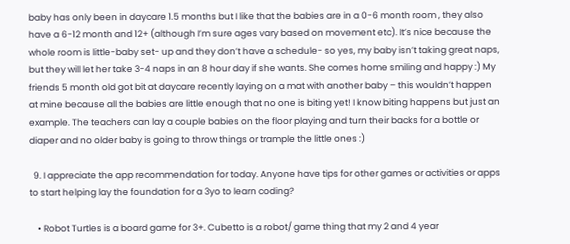baby has only been in daycare 1.5 months but I like that the babies are in a 0-6 month room , they also have a 6-12 month and 12+ (although I’m sure ages vary based on movement etc). It’s nice because the whole room is little-baby set- up and they don’t have a schedule- so yes, my baby isn’t taking great naps, but they will let her take 3-4 naps in an 8 hour day if she wants. She comes home smiling and happy :) My friends 5 month old got bit at daycare recently laying on a mat with another baby – this wouldn’t happen at mine because all the babies are little enough that no one is biting yet! I know biting happens but just an example. The teachers can lay a couple babies on the floor playing and turn their backs for a bottle or diaper and no older baby is going to throw things or trample the little ones :)

  9. I appreciate the app recommendation for today. Anyone have tips for other games or activities or apps to start helping lay the foundation for a 3yo to learn coding?

    • Robot Turtles is a board game for 3+. Cubetto is a robot/ game thing that my 2 and 4 year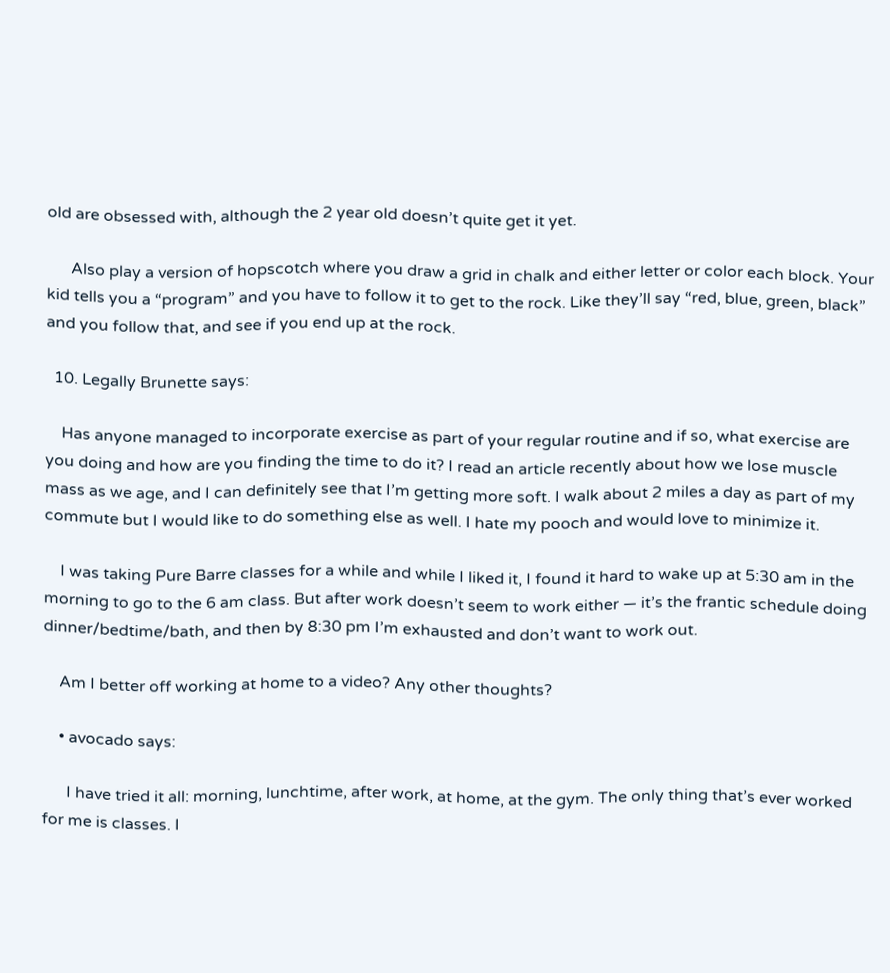old are obsessed with, although the 2 year old doesn’t quite get it yet.

      Also play a version of hopscotch where you draw a grid in chalk and either letter or color each block. Your kid tells you a “program” and you have to follow it to get to the rock. Like they’ll say “red, blue, green, black” and you follow that, and see if you end up at the rock.

  10. Legally Brunette says:

    Has anyone managed to incorporate exercise as part of your regular routine and if so, what exercise are you doing and how are you finding the time to do it? I read an article recently about how we lose muscle mass as we age, and I can definitely see that I’m getting more soft. I walk about 2 miles a day as part of my commute but I would like to do something else as well. I hate my pooch and would love to minimize it.

    I was taking Pure Barre classes for a while and while I liked it, I found it hard to wake up at 5:30 am in the morning to go to the 6 am class. But after work doesn’t seem to work either — it’s the frantic schedule doing dinner/bedtime/bath, and then by 8:30 pm I’m exhausted and don’t want to work out.

    Am I better off working at home to a video? Any other thoughts?

    • avocado says:

      I have tried it all: morning, lunchtime, after work, at home, at the gym. The only thing that’s ever worked for me is classes. I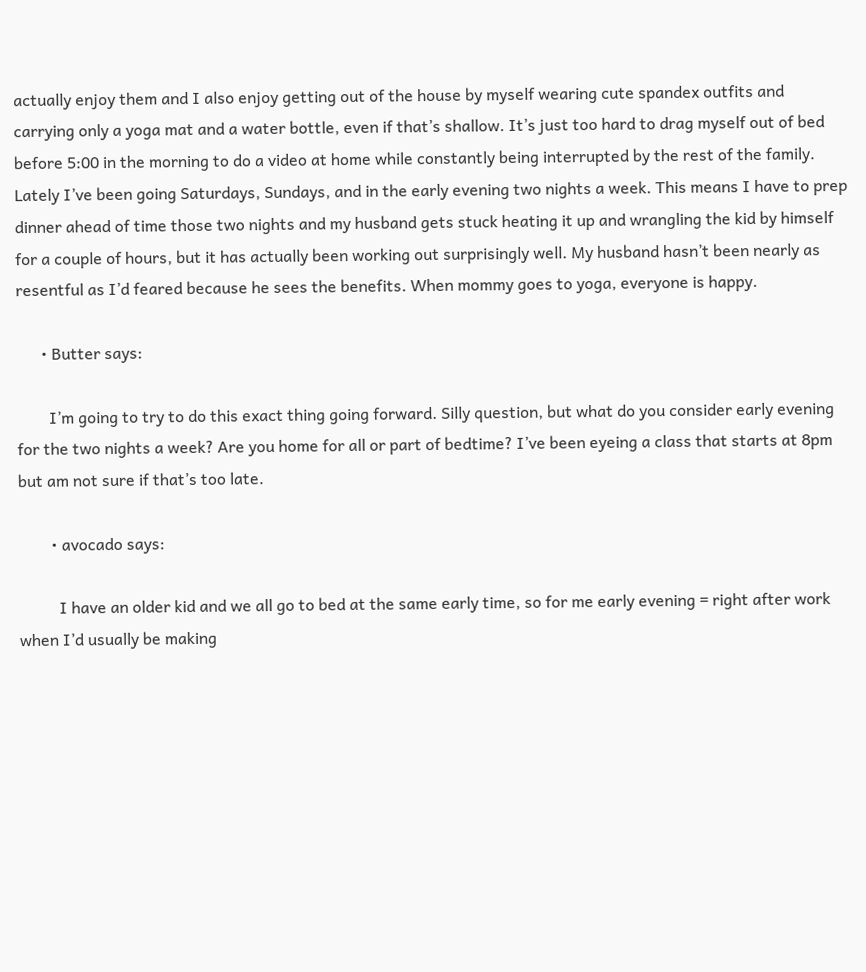actually enjoy them and I also enjoy getting out of the house by myself wearing cute spandex outfits and carrying only a yoga mat and a water bottle, even if that’s shallow. It’s just too hard to drag myself out of bed before 5:00 in the morning to do a video at home while constantly being interrupted by the rest of the family. Lately I’ve been going Saturdays, Sundays, and in the early evening two nights a week. This means I have to prep dinner ahead of time those two nights and my husband gets stuck heating it up and wrangling the kid by himself for a couple of hours, but it has actually been working out surprisingly well. My husband hasn’t been nearly as resentful as I’d feared because he sees the benefits. When mommy goes to yoga, everyone is happy.

      • Butter says:

        I’m going to try to do this exact thing going forward. Silly question, but what do you consider early evening for the two nights a week? Are you home for all or part of bedtime? I’ve been eyeing a class that starts at 8pm but am not sure if that’s too late.

        • avocado says:

          I have an older kid and we all go to bed at the same early time, so for me early evening = right after work when I’d usually be making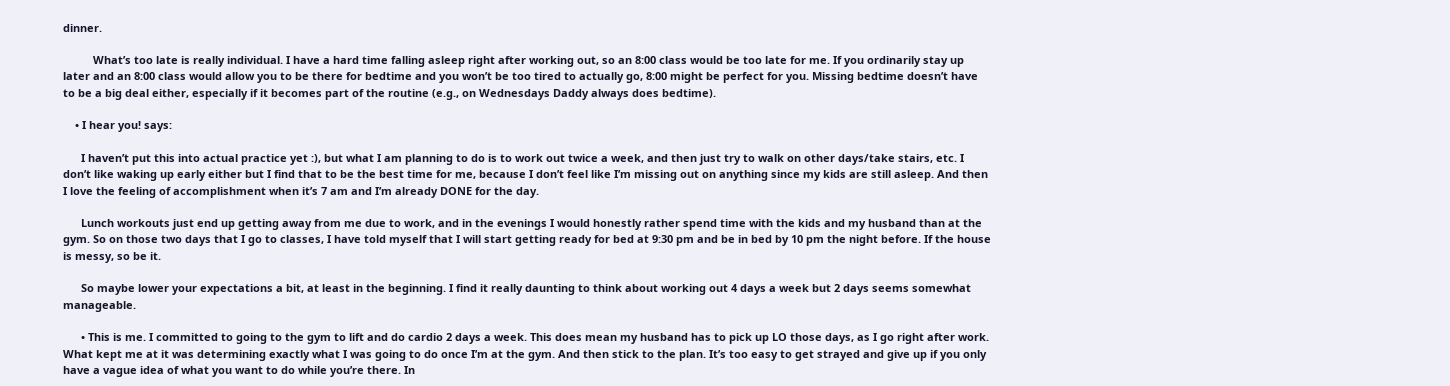dinner.

          What’s too late is really individual. I have a hard time falling asleep right after working out, so an 8:00 class would be too late for me. If you ordinarily stay up later and an 8:00 class would allow you to be there for bedtime and you won’t be too tired to actually go, 8:00 might be perfect for you. Missing bedtime doesn’t have to be a big deal either, especially if it becomes part of the routine (e.g., on Wednesdays Daddy always does bedtime).

    • I hear you! says:

      I haven’t put this into actual practice yet :), but what I am planning to do is to work out twice a week, and then just try to walk on other days/take stairs, etc. I don’t like waking up early either but I find that to be the best time for me, because I don’t feel like I’m missing out on anything since my kids are still asleep. And then I love the feeling of accomplishment when it’s 7 am and I’m already DONE for the day.

      Lunch workouts just end up getting away from me due to work, and in the evenings I would honestly rather spend time with the kids and my husband than at the gym. So on those two days that I go to classes, I have told myself that I will start getting ready for bed at 9:30 pm and be in bed by 10 pm the night before. If the house is messy, so be it.

      So maybe lower your expectations a bit, at least in the beginning. I find it really daunting to think about working out 4 days a week but 2 days seems somewhat manageable.

      • This is me. I committed to going to the gym to lift and do cardio 2 days a week. This does mean my husband has to pick up LO those days, as I go right after work. What kept me at it was determining exactly what I was going to do once I’m at the gym. And then stick to the plan. It’s too easy to get strayed and give up if you only have a vague idea of what you want to do while you’re there. In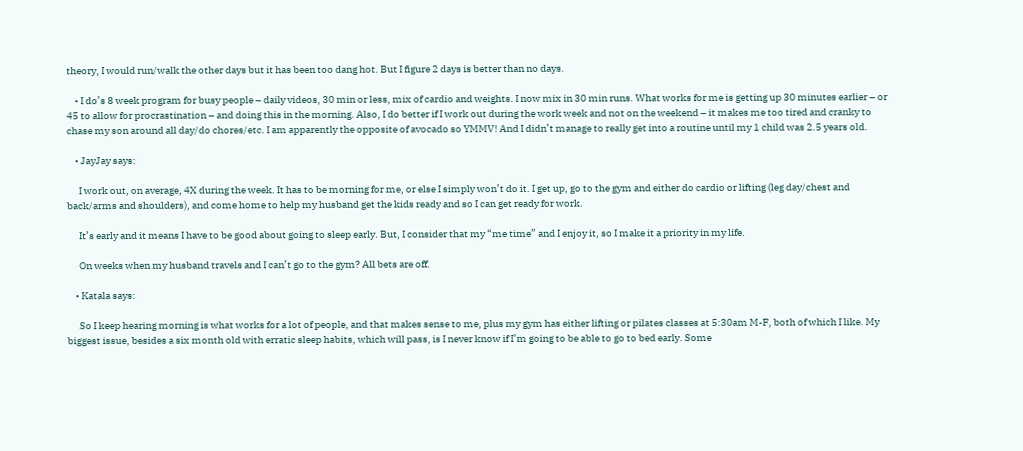theory, I would run/walk the other days but it has been too dang hot. But I figure 2 days is better than no days.

    • I do’s 8 week program for busy people – daily videos, 30 min or less, mix of cardio and weights. I now mix in 30 min runs. What works for me is getting up 30 minutes earlier – or 45 to allow for procrastination – and doing this in the morning. Also, I do better if I work out during the work week and not on the weekend – it makes me too tired and cranky to chase my son around all day/do chores/etc. I am apparently the opposite of avocado so YMMV! And I didn’t manage to really get into a routine until my 1 child was 2.5 years old.

    • JayJay says:

      I work out, on average, 4X during the week. It has to be morning for me, or else I simply won’t do it. I get up, go to the gym and either do cardio or lifting (leg day/chest and back/arms and shoulders), and come home to help my husband get the kids ready and so I can get ready for work.

      It’s early and it means I have to be good about going to sleep early. But, I consider that my “me time” and I enjoy it, so I make it a priority in my life.

      On weeks when my husband travels and I can’t go to the gym? All bets are off.

    • Katala says:

      So I keep hearing morning is what works for a lot of people, and that makes sense to me, plus my gym has either lifting or pilates classes at 5:30am M-F, both of which I like. My biggest issue, besides a six month old with erratic sleep habits, which will pass, is I never know if I’m going to be able to go to bed early. Some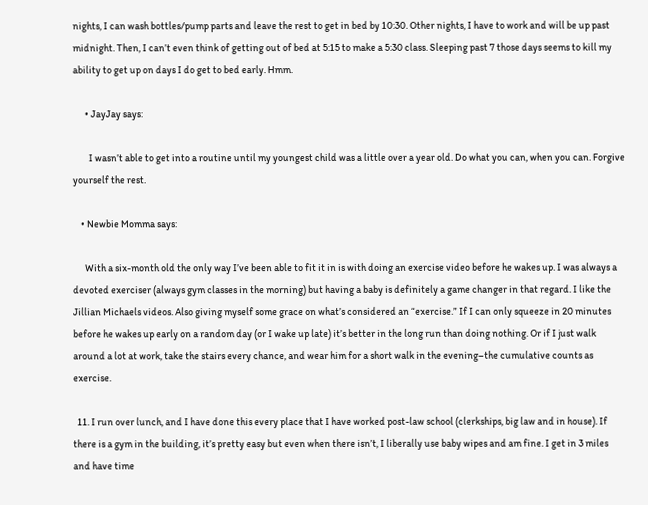nights, I can wash bottles/pump parts and leave the rest to get in bed by 10:30. Other nights, I have to work and will be up past midnight. Then, I can’t even think of getting out of bed at 5:15 to make a 5:30 class. Sleeping past 7 those days seems to kill my ability to get up on days I do get to bed early. Hmm.

      • JayJay says:

        I wasn’t able to get into a routine until my youngest child was a little over a year old. Do what you can, when you can. Forgive yourself the rest.

    • Newbie Momma says:

      With a six-month old the only way I’ve been able to fit it in is with doing an exercise video before he wakes up. I was always a devoted exerciser (always gym classes in the morning) but having a baby is definitely a game changer in that regard. I like the Jillian Michaels videos. Also giving myself some grace on what’s considered an “exercise.” If I can only squeeze in 20 minutes before he wakes up early on a random day (or I wake up late) it’s better in the long run than doing nothing. Or if I just walk around a lot at work, take the stairs every chance, and wear him for a short walk in the evening–the cumulative counts as exercise.

  11. I run over lunch, and I have done this every place that I have worked post-law school (clerkships, big law and in house). If there is a gym in the building, it’s pretty easy but even when there isn’t, I liberally use baby wipes and am fine. I get in 3 miles and have time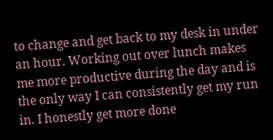to change and get back to my desk in under an hour. Working out over lunch makes me more productive during the day and is the only way I can consistently get my run in. I honestly get more done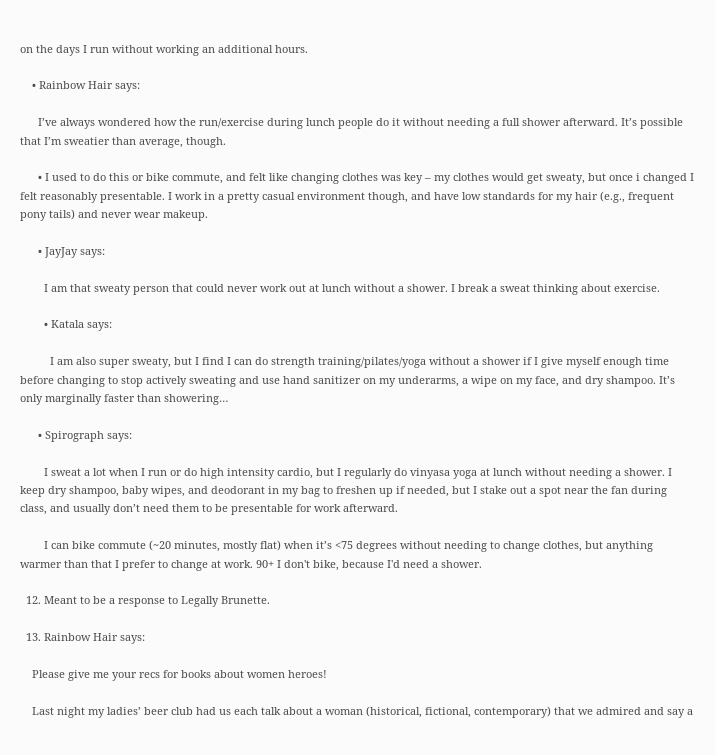on the days I run without working an additional hours.

    • Rainbow Hair says:

      I’ve always wondered how the run/exercise during lunch people do it without needing a full shower afterward. It’s possible that I’m sweatier than average, though.

      • I used to do this or bike commute, and felt like changing clothes was key – my clothes would get sweaty, but once i changed I felt reasonably presentable. I work in a pretty casual environment though, and have low standards for my hair (e.g., frequent pony tails) and never wear makeup.

      • JayJay says:

        I am that sweaty person that could never work out at lunch without a shower. I break a sweat thinking about exercise.

        • Katala says:

          I am also super sweaty, but I find I can do strength training/pilates/yoga without a shower if I give myself enough time before changing to stop actively sweating and use hand sanitizer on my underarms, a wipe on my face, and dry shampoo. It’s only marginally faster than showering…

      • Spirograph says:

        I sweat a lot when I run or do high intensity cardio, but I regularly do vinyasa yoga at lunch without needing a shower. I keep dry shampoo, baby wipes, and deodorant in my bag to freshen up if needed, but I stake out a spot near the fan during class, and usually don’t need them to be presentable for work afterward.

        I can bike commute (~20 minutes, mostly flat) when it’s <75 degrees without needing to change clothes, but anything warmer than that I prefer to change at work. 90+ I don't bike, because I'd need a shower.

  12. Meant to be a response to Legally Brunette.

  13. Rainbow Hair says:

    Please give me your recs for books about women heroes!

    Last night my ladies’ beer club had us each talk about a woman (historical, fictional, contemporary) that we admired and say a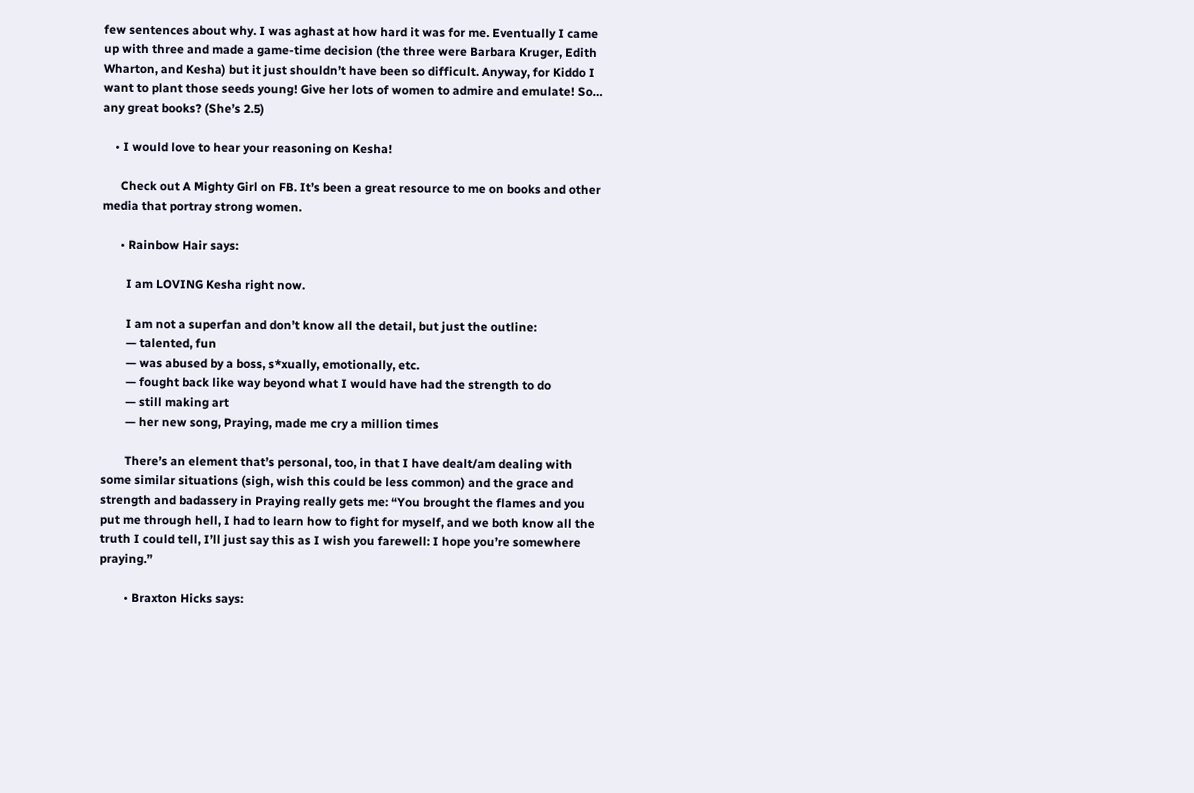few sentences about why. I was aghast at how hard it was for me. Eventually I came up with three and made a game-time decision (the three were Barbara Kruger, Edith Wharton, and Kesha) but it just shouldn’t have been so difficult. Anyway, for Kiddo I want to plant those seeds young! Give her lots of women to admire and emulate! So… any great books? (She’s 2.5)

    • I would love to hear your reasoning on Kesha!

      Check out A Mighty Girl on FB. It’s been a great resource to me on books and other media that portray strong women.

      • Rainbow Hair says:

        I am LOVING Kesha right now.

        I am not a superfan and don’t know all the detail, but just the outline:
        — talented, fun
        — was abused by a boss, s*xually, emotionally, etc.
        — fought back like way beyond what I would have had the strength to do
        — still making art
        — her new song, Praying, made me cry a million times

        There’s an element that’s personal, too, in that I have dealt/am dealing with some similar situations (sigh, wish this could be less common) and the grace and strength and badassery in Praying really gets me: “You brought the flames and you put me through hell, I had to learn how to fight for myself, and we both know all the truth I could tell, I’ll just say this as I wish you farewell: I hope you’re somewhere praying.”

        • Braxton Hicks says: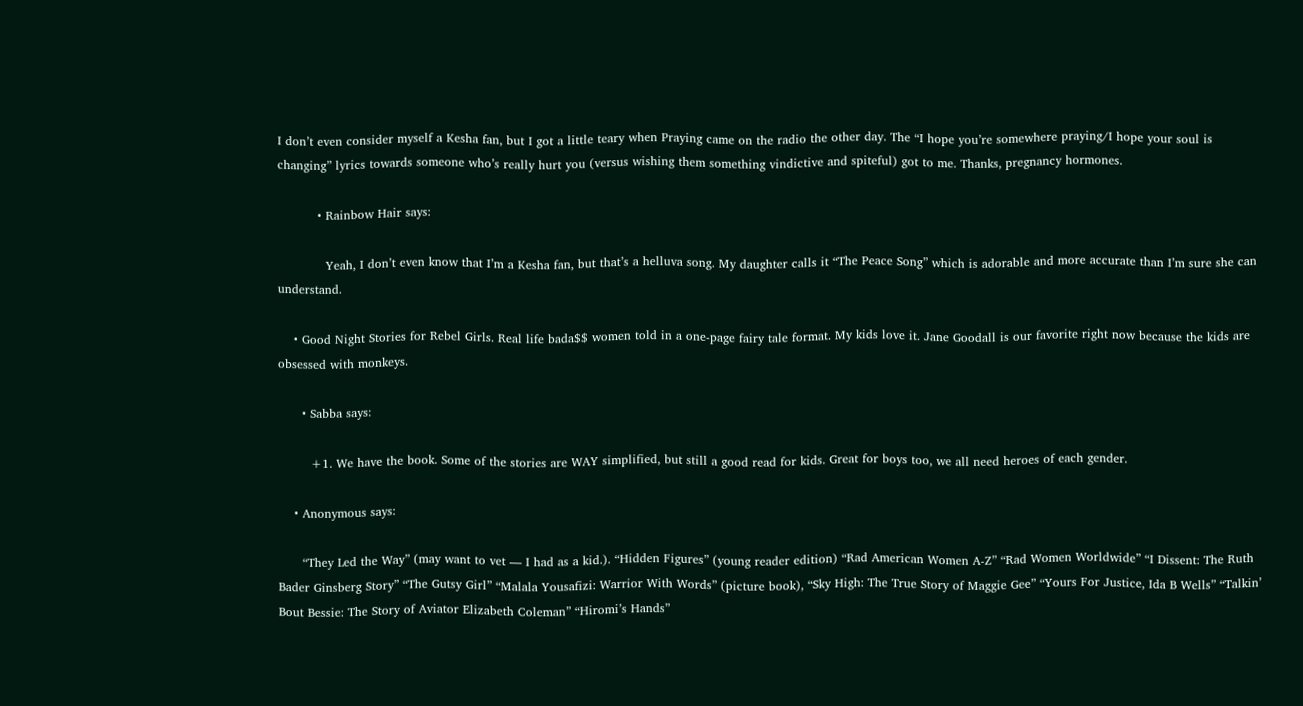I don’t even consider myself a Kesha fan, but I got a little teary when Praying came on the radio the other day. The “I hope you’re somewhere praying/I hope your soul is changing” lyrics towards someone who’s really hurt you (versus wishing them something vindictive and spiteful) got to me. Thanks, pregnancy hormones.

          • Rainbow Hair says:

            Yeah, I don’t even know that I’m a Kesha fan, but that’s a helluva song. My daughter calls it “The Peace Song” which is adorable and more accurate than I’m sure she can understand.

    • Good Night Stories for Rebel Girls. Real life bada$$ women told in a one-page fairy tale format. My kids love it. Jane Goodall is our favorite right now because the kids are obsessed with monkeys.

      • Sabba says:

        +1. We have the book. Some of the stories are WAY simplified, but still a good read for kids. Great for boys too, we all need heroes of each gender.

    • Anonymous says:

      “They Led the Way” (may want to vet — I had as a kid.). “Hidden Figures” (young reader edition) “Rad American Women A-Z” “Rad Women Worldwide” “I Dissent: The Ruth Bader Ginsberg Story” “The Gutsy Girl” “Malala Yousafizi: Warrior With Words” (picture book), “Sky High: The True Story of Maggie Gee” “Yours For Justice, Ida B Wells” “Talkin’ Bout Bessie: The Story of Aviator Elizabeth Coleman” “Hiromi’s Hands”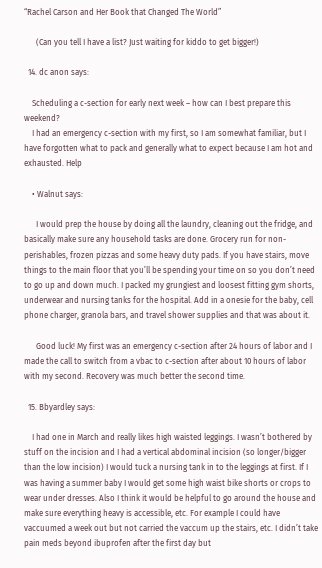“Rachel Carson and Her Book that Changed The World”

      (Can you tell I have a list? Just waiting for kiddo to get bigger!)

  14. dc anon says:

    Scheduling a c-section for early next week – how can I best prepare this weekend?
    I had an emergency c-section with my first, so I am somewhat familiar, but I have forgotten what to pack and generally what to expect because I am hot and exhausted. Help

    • Walnut says:

      I would prep the house by doing all the laundry, cleaning out the fridge, and basically make sure any household tasks are done. Grocery run for non-perishables, frozen pizzas and some heavy duty pads. If you have stairs, move things to the main floor that you’ll be spending your time on so you don’t need to go up and down much. I packed my grungiest and loosest fitting gym shorts, underwear and nursing tanks for the hospital. Add in a onesie for the baby, cell phone charger, granola bars, and travel shower supplies and that was about it.

      Good luck! My first was an emergency c-section after 24 hours of labor and I made the call to switch from a vbac to c-section after about 10 hours of labor with my second. Recovery was much better the second time.

  15. Bbyardley says:

    I had one in March and really likes high waisted leggings. I wasn’t bothered by stuff on the incision and I had a vertical abdominal incision (so longer/bigger than the low incision) I would tuck a nursing tank in to the leggings at first. If I was having a summer baby I would get some high waist bike shorts or crops to wear under dresses. Also I think it would be helpful to go around the house and make sure everything heavy is accessible, etc. For example I could have vaccuumed a week out but not carried the vaccum up the stairs, etc. I didn’t take pain meds beyond ibuprofen after the first day but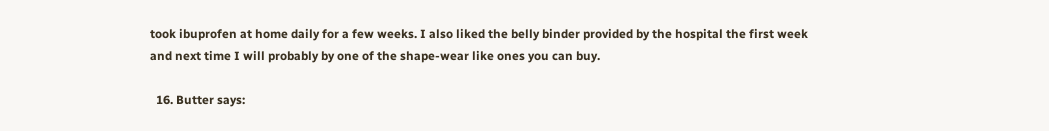took ibuprofen at home daily for a few weeks. I also liked the belly binder provided by the hospital the first week and next time I will probably by one of the shape-wear like ones you can buy.

  16. Butter says: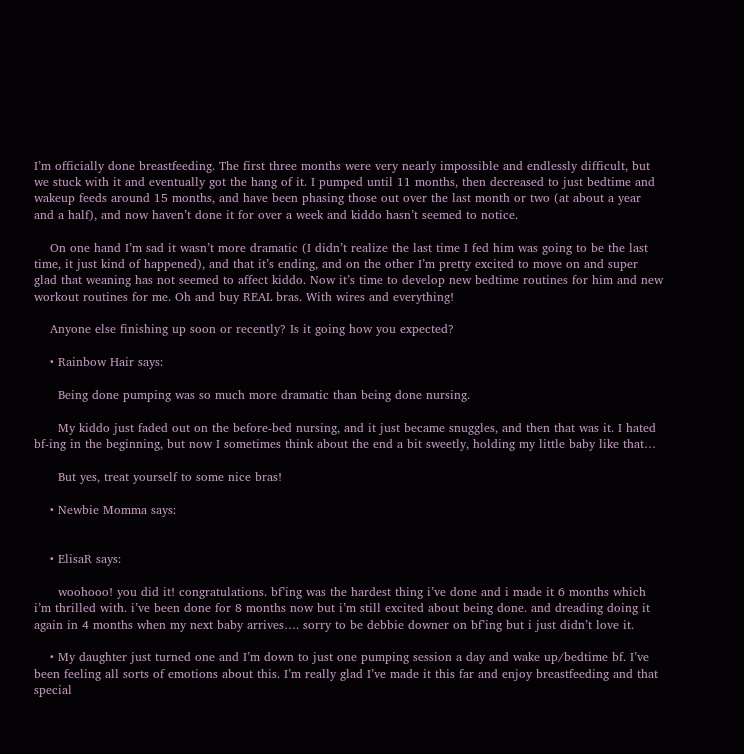I’m officially done breastfeeding. The first three months were very nearly impossible and endlessly difficult, but we stuck with it and eventually got the hang of it. I pumped until 11 months, then decreased to just bedtime and wakeup feeds around 15 months, and have been phasing those out over the last month or two (at about a year and a half), and now haven’t done it for over a week and kiddo hasn’t seemed to notice.

    On one hand I’m sad it wasn’t more dramatic (I didn’t realize the last time I fed him was going to be the last time, it just kind of happened), and that it’s ending, and on the other I’m pretty excited to move on and super glad that weaning has not seemed to affect kiddo. Now it’s time to develop new bedtime routines for him and new workout routines for me. Oh and buy REAL bras. With wires and everything!

    Anyone else finishing up soon or recently? Is it going how you expected?

    • Rainbow Hair says:

      Being done pumping was so much more dramatic than being done nursing.

      My kiddo just faded out on the before-bed nursing, and it just became snuggles, and then that was it. I hated bf-ing in the beginning, but now I sometimes think about the end a bit sweetly, holding my little baby like that…

      But yes, treat yourself to some nice bras!

    • Newbie Momma says:


    • ElisaR says:

      woohooo! you did it! congratulations. bf’ing was the hardest thing i’ve done and i made it 6 months which i’m thrilled with. i’ve been done for 8 months now but i’m still excited about being done. and dreading doing it again in 4 months when my next baby arrives…. sorry to be debbie downer on bf’ing but i just didn’t love it.

    • My daughter just turned one and I’m down to just one pumping session a day and wake up/bedtime bf. I’ve been feeling all sorts of emotions about this. I’m really glad I’ve made it this far and enjoy breastfeeding and that special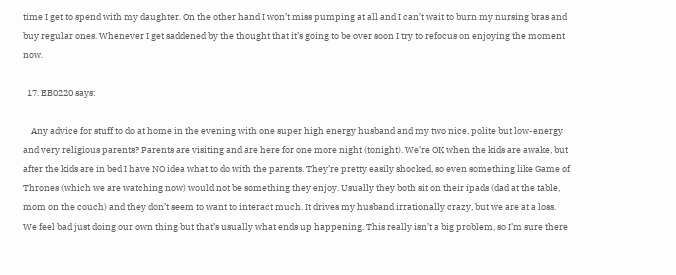time I get to spend with my daughter. On the other hand I won’t miss pumping at all and I can’t wait to burn my nursing bras and buy regular ones. Whenever I get saddened by the thought that it’s going to be over soon I try to refocus on enjoying the moment now.

  17. EB0220 says:

    Any advice for stuff to do at home in the evening with one super high energy husband and my two nice, polite but low-energy and very religious parents? Parents are visiting and are here for one more night (tonight). We’re OK when the kids are awake, but after the kids are in bed I have NO idea what to do with the parents. They’re pretty easily shocked, so even something like Game of Thrones (which we are watching now) would not be something they enjoy. Usually they both sit on their ipads (dad at the table, mom on the couch) and they don’t seem to want to interact much. It drives my husband irrationally crazy, but we are at a loss. We feel bad just doing our own thing but that’s usually what ends up happening. This really isn’t a big problem, so I’m sure there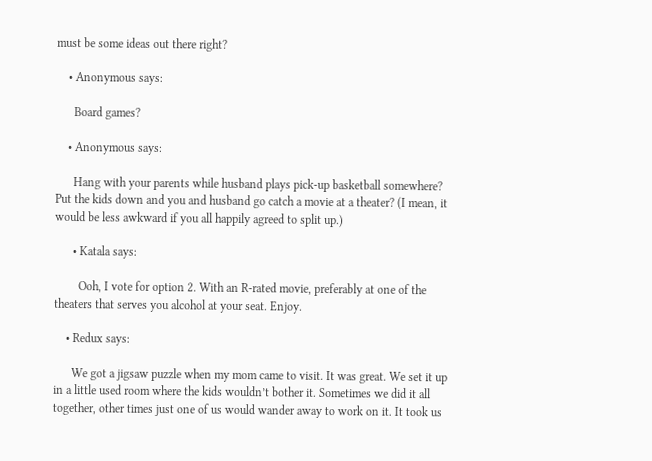must be some ideas out there right?

    • Anonymous says:

      Board games?

    • Anonymous says:

      Hang with your parents while husband plays pick-up basketball somewhere? Put the kids down and you and husband go catch a movie at a theater? (I mean, it would be less awkward if you all happily agreed to split up.)

      • Katala says:

        Ooh, I vote for option 2. With an R-rated movie, preferably at one of the theaters that serves you alcohol at your seat. Enjoy.

    • Redux says:

      We got a jigsaw puzzle when my mom came to visit. It was great. We set it up in a little used room where the kids wouldn’t bother it. Sometimes we did it all together, other times just one of us would wander away to work on it. It took us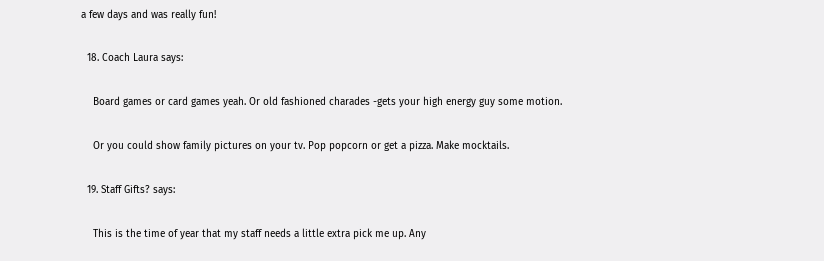a few days and was really fun!

  18. Coach Laura says:

    Board games or card games yeah. Or old fashioned charades -gets your high energy guy some motion.

    Or you could show family pictures on your tv. Pop popcorn or get a pizza. Make mocktails.

  19. Staff Gifts? says:

    This is the time of year that my staff needs a little extra pick me up. Any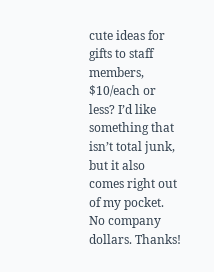cute ideas for gifts to staff members, $10/each or less? I’d like something that isn’t total junk, but it also comes right out of my pocket. No company dollars. Thanks!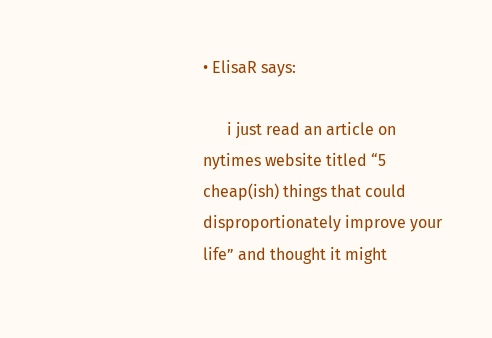• ElisaR says:

      i just read an article on nytimes website titled “5 cheap(ish) things that could disproportionately improve your life” and thought it might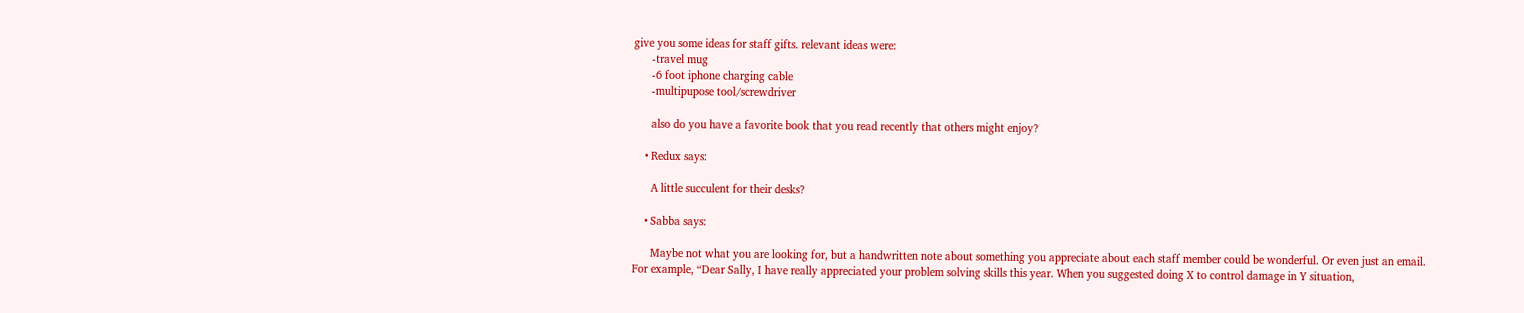give you some ideas for staff gifts. relevant ideas were:
      -travel mug
      -6 foot iphone charging cable
      -multipupose tool/screwdriver

      also do you have a favorite book that you read recently that others might enjoy?

    • Redux says:

      A little succulent for their desks?

    • Sabba says:

      Maybe not what you are looking for, but a handwritten note about something you appreciate about each staff member could be wonderful. Or even just an email. For example, “Dear Sally, I have really appreciated your problem solving skills this year. When you suggested doing X to control damage in Y situation,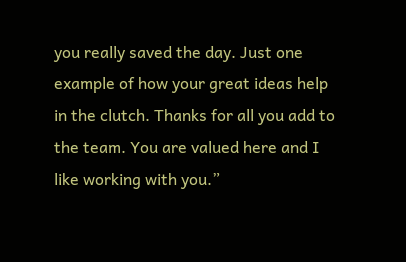you really saved the day. Just one example of how your great ideas help in the clutch. Thanks for all you add to the team. You are valued here and I like working with you.”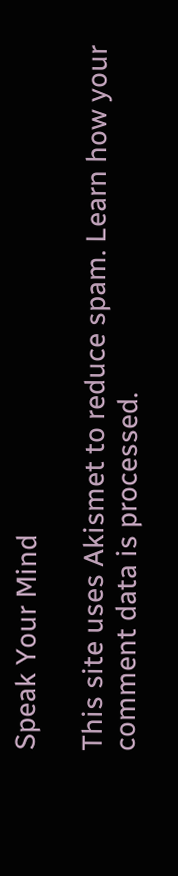Speak Your Mind

This site uses Akismet to reduce spam. Learn how your comment data is processed.